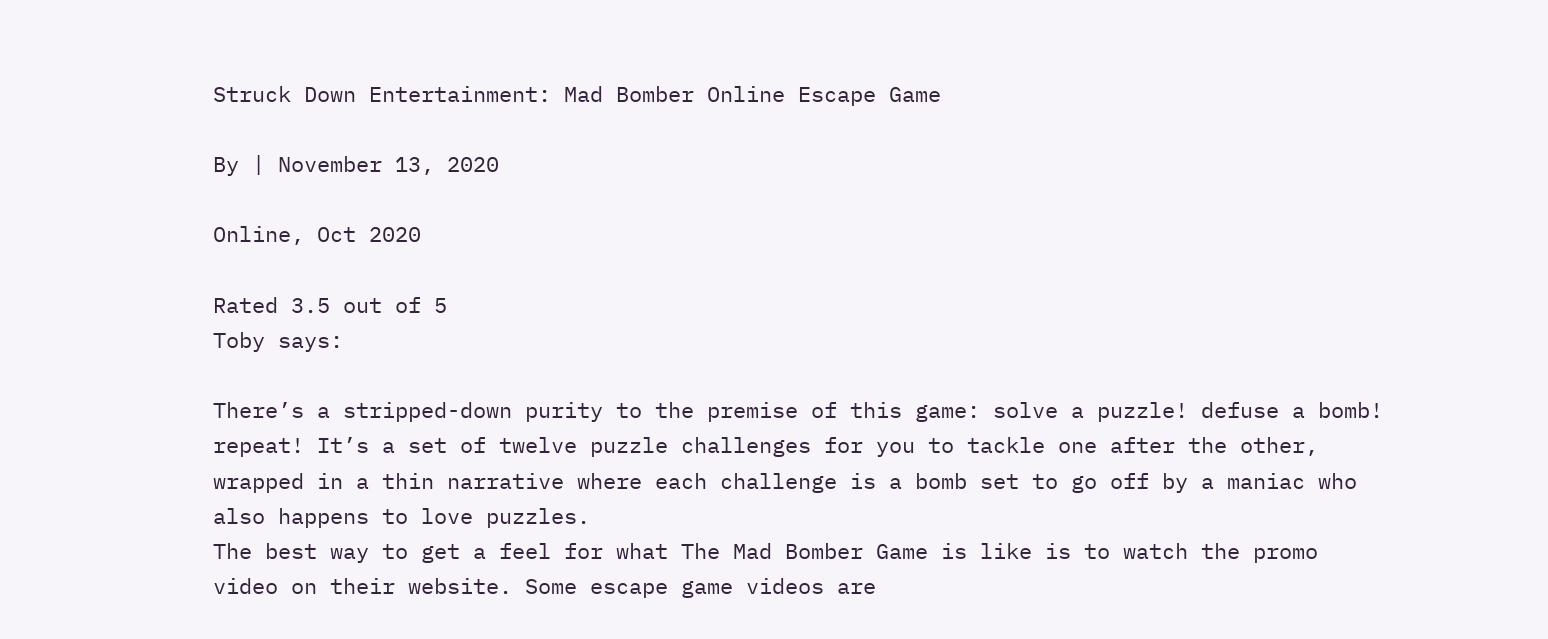Struck Down Entertainment: Mad Bomber Online Escape Game

By | November 13, 2020

Online, Oct 2020

Rated 3.5 out of 5
Toby says:

There’s a stripped-down purity to the premise of this game: solve a puzzle! defuse a bomb! repeat! It’s a set of twelve puzzle challenges for you to tackle one after the other, wrapped in a thin narrative where each challenge is a bomb set to go off by a maniac who also happens to love puzzles.
The best way to get a feel for what The Mad Bomber Game is like is to watch the promo video on their website. Some escape game videos are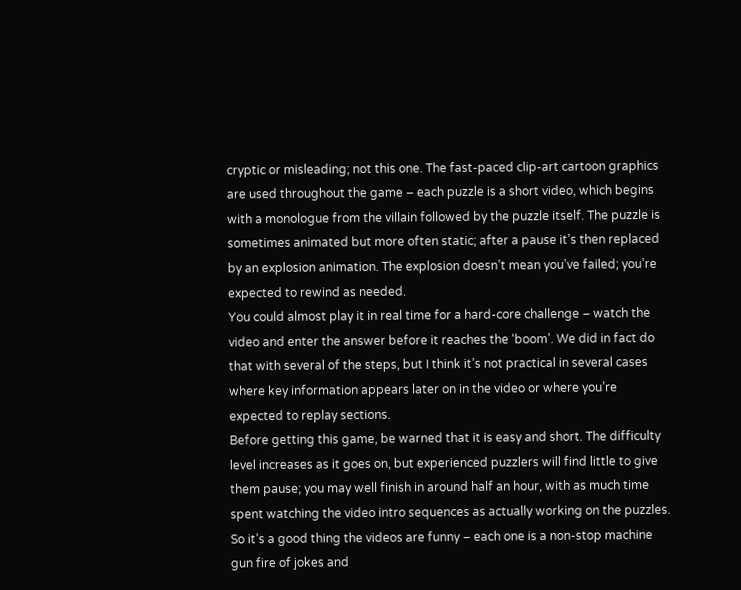cryptic or misleading; not this one. The fast-paced clip-art cartoon graphics are used throughout the game – each puzzle is a short video, which begins with a monologue from the villain followed by the puzzle itself. The puzzle is sometimes animated but more often static; after a pause it’s then replaced by an explosion animation. The explosion doesn’t mean you’ve failed; you’re expected to rewind as needed.
You could almost play it in real time for a hard-core challenge – watch the video and enter the answer before it reaches the ‘boom’. We did in fact do that with several of the steps, but I think it’s not practical in several cases where key information appears later on in the video or where you’re expected to replay sections.
Before getting this game, be warned that it is easy and short. The difficulty level increases as it goes on, but experienced puzzlers will find little to give them pause; you may well finish in around half an hour, with as much time spent watching the video intro sequences as actually working on the puzzles. So it’s a good thing the videos are funny – each one is a non-stop machine gun fire of jokes and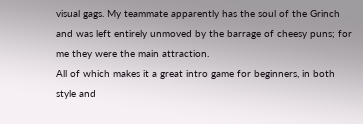visual gags. My teammate apparently has the soul of the Grinch and was left entirely unmoved by the barrage of cheesy puns; for me they were the main attraction.
All of which makes it a great intro game for beginners, in both style and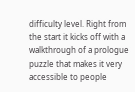difficulty level. Right from the start it kicks off with a walkthrough of a prologue puzzle that makes it very accessible to people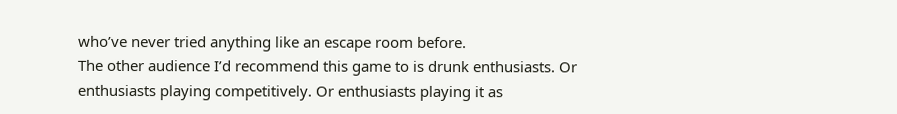who’ve never tried anything like an escape room before.
The other audience I’d recommend this game to is drunk enthusiasts. Or enthusiasts playing competitively. Or enthusiasts playing it as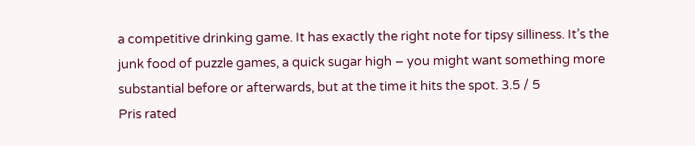a competitive drinking game. It has exactly the right note for tipsy silliness. It’s the junk food of puzzle games, a quick sugar high – you might want something more substantial before or afterwards, but at the time it hits the spot. 3.5 / 5
Pris rated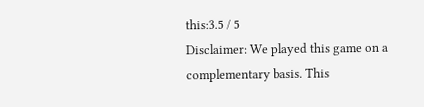this:3.5 / 5
Disclaimer: We played this game on a complementary basis. This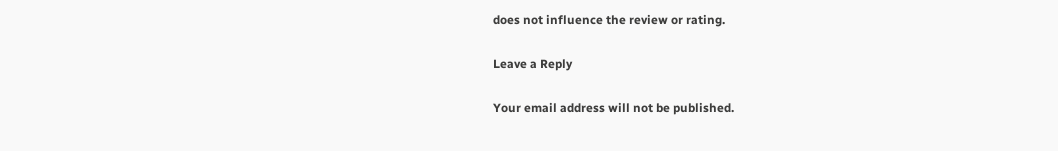does not influence the review or rating.

Leave a Reply

Your email address will not be published.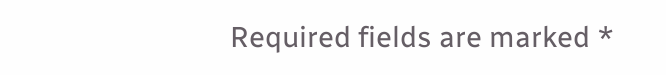Required fields are marked *